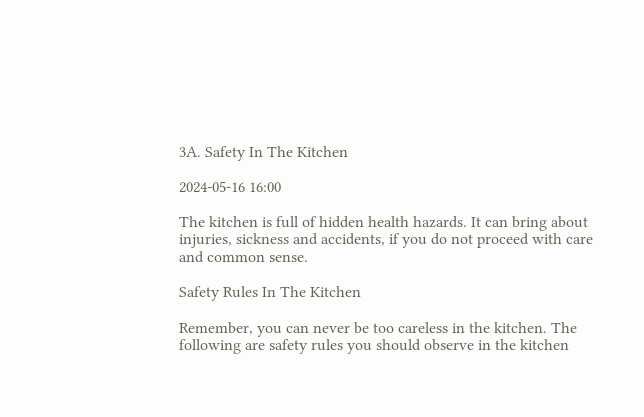3A. Safety In The Kitchen

2024-05-16 16:00

The kitchen is full of hidden health hazards. It can bring about injuries, sickness and accidents, if you do not proceed with care and common sense.

Safety Rules In The Kitchen

Remember, you can never be too careless in the kitchen. The following are safety rules you should observe in the kitchen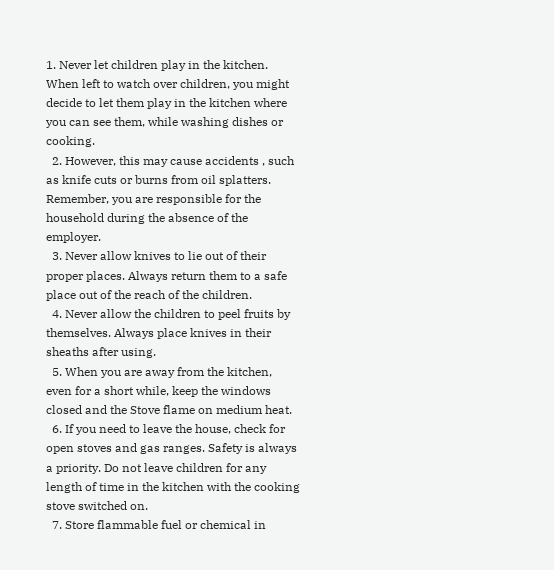1. Never let children play in the kitchen. When left to watch over children, you might decide to let them play in the kitchen where you can see them, while washing dishes or cooking.
  2. However, this may cause accidents , such as knife cuts or burns from oil splatters. Remember, you are responsible for the household during the absence of the employer.
  3. Never allow knives to lie out of their proper places. Always return them to a safe place out of the reach of the children.
  4. Never allow the children to peel fruits by themselves. Always place knives in their sheaths after using.
  5. When you are away from the kitchen, even for a short while, keep the windows closed and the Stove flame on medium heat.
  6. If you need to leave the house, check for open stoves and gas ranges. Safety is always a priority. Do not leave children for any length of time in the kitchen with the cooking stove switched on.
  7. Store flammable fuel or chemical in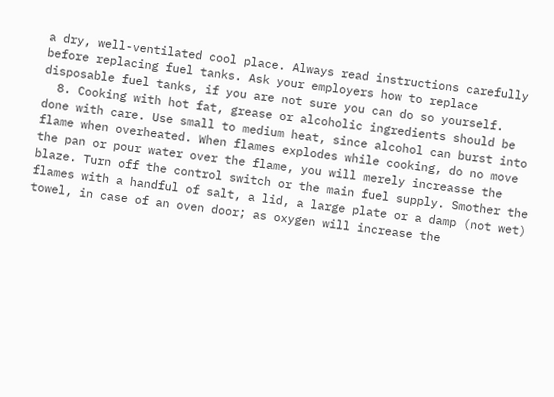a dry, well-ventilated cool place. Always read instructions carefully before replacing fuel tanks. Ask your employers how to replace disposable fuel tanks, if you are not sure you can do so yourself.
  8. Cooking with hot fat, grease or alcoholic ingredients should be done with care. Use small to medium heat, since alcohol can burst into flame when overheated. When flames explodes while cooking, do no move the pan or pour water over the flame, you will merely increasse the blaze. Turn off the control switch or the main fuel supply. Smother the flames with a handful of salt, a lid, a large plate or a damp (not wet) towel, in case of an oven door; as oxygen will increase the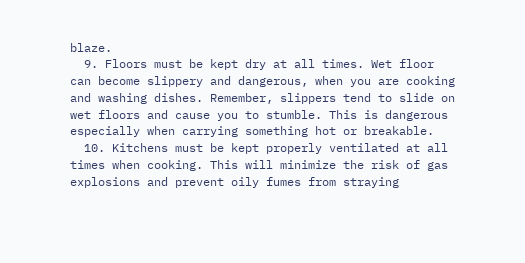blaze.
  9. Floors must be kept dry at all times. Wet floor can become slippery and dangerous, when you are cooking and washing dishes. Remember, slippers tend to slide on wet floors and cause you to stumble. This is dangerous especially when carrying something hot or breakable.
  10. Kitchens must be kept properly ventilated at all times when cooking. This will minimize the risk of gas explosions and prevent oily fumes from straying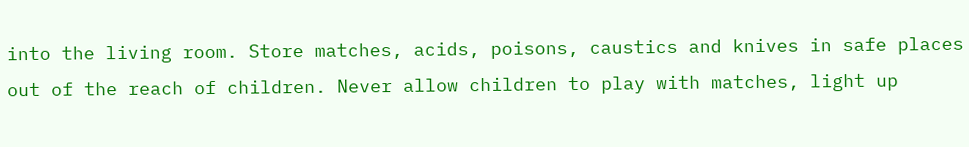into the living room. Store matches, acids, poisons, caustics and knives in safe places out of the reach of children. Never allow children to play with matches, light up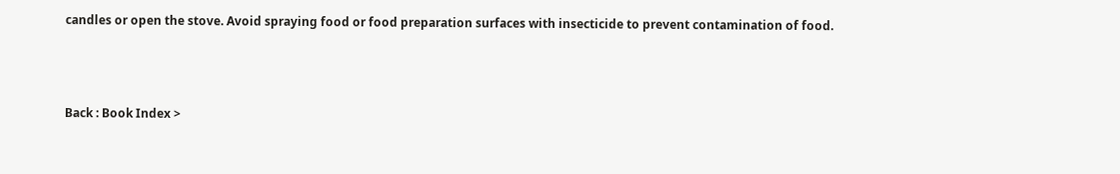candles or open the stove. Avoid spraying food or food preparation surfaces with insecticide to prevent contamination of food.



Back : Book Index >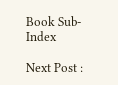Book Sub-Index

Next Post :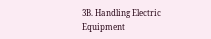3B. Handling Electric Equipment